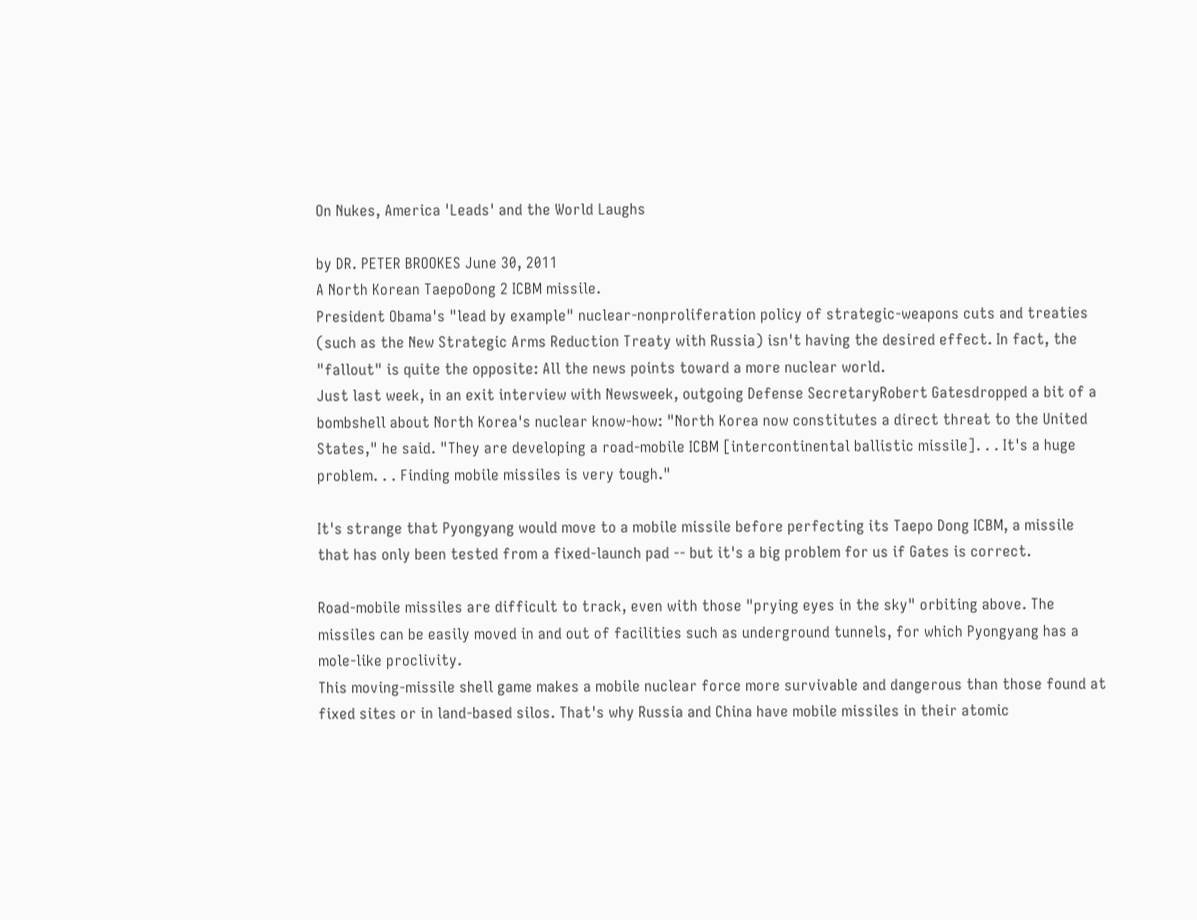On Nukes, America 'Leads' and the World Laughs

by DR. PETER BROOKES June 30, 2011
A North Korean TaepoDong 2 ICBM missile.
President Obama's "lead by example" nuclear-nonproliferation policy of strategic-weapons cuts and treaties (such as the New Strategic Arms Reduction Treaty with Russia) isn't having the desired effect. In fact, the "fallout" is quite the opposite: All the news points toward a more nuclear world.
Just last week, in an exit interview with Newsweek, outgoing Defense SecretaryRobert Gatesdropped a bit of a bombshell about North Korea's nuclear know-how: "North Korea now constitutes a direct threat to the United States," he said. "They are developing a road-mobile ICBM [intercontinental ballistic missile]. . . It's a huge problem. . . Finding mobile missiles is very tough."

It's strange that Pyongyang would move to a mobile missile before perfecting its Taepo Dong ICBM, a missile that has only been tested from a fixed-launch pad -- but it's a big problem for us if Gates is correct.

Road-mobile missiles are difficult to track, even with those "prying eyes in the sky" orbiting above. The missiles can be easily moved in and out of facilities such as underground tunnels, for which Pyongyang has a mole-like proclivity.
This moving-missile shell game makes a mobile nuclear force more survivable and dangerous than those found at fixed sites or in land-based silos. That's why Russia and China have mobile missiles in their atomic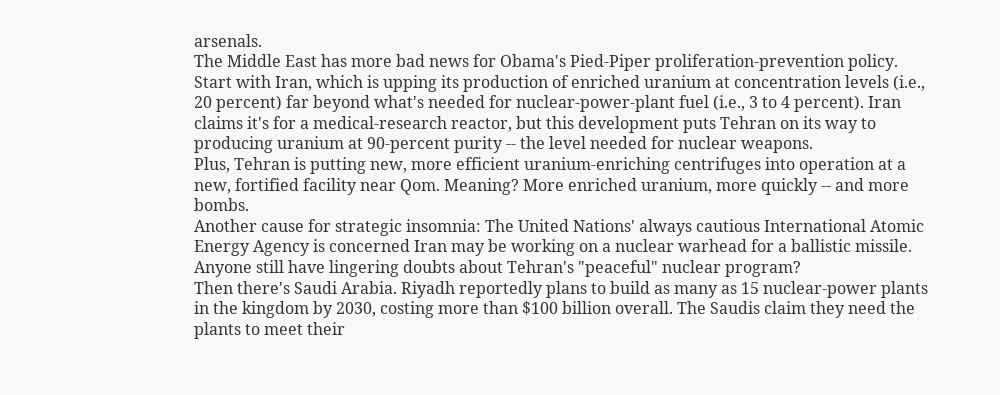arsenals.
The Middle East has more bad news for Obama's Pied-Piper proliferation-prevention policy.
Start with Iran, which is upping its production of enriched uranium at concentration levels (i.e., 20 percent) far beyond what's needed for nuclear-power-plant fuel (i.e., 3 to 4 percent). Iran claims it's for a medical-research reactor, but this development puts Tehran on its way to producing uranium at 90-percent purity -- the level needed for nuclear weapons.
Plus, Tehran is putting new, more efficient uranium-enriching centrifuges into operation at a new, fortified facility near Qom. Meaning? More enriched uranium, more quickly -- and more bombs.
Another cause for strategic insomnia: The United Nations' always cautious International Atomic Energy Agency is concerned Iran may be working on a nuclear warhead for a ballistic missile.
Anyone still have lingering doubts about Tehran's "peaceful" nuclear program?
Then there's Saudi Arabia. Riyadh reportedly plans to build as many as 15 nuclear-power plants in the kingdom by 2030, costing more than $100 billion overall. The Saudis claim they need the plants to meet their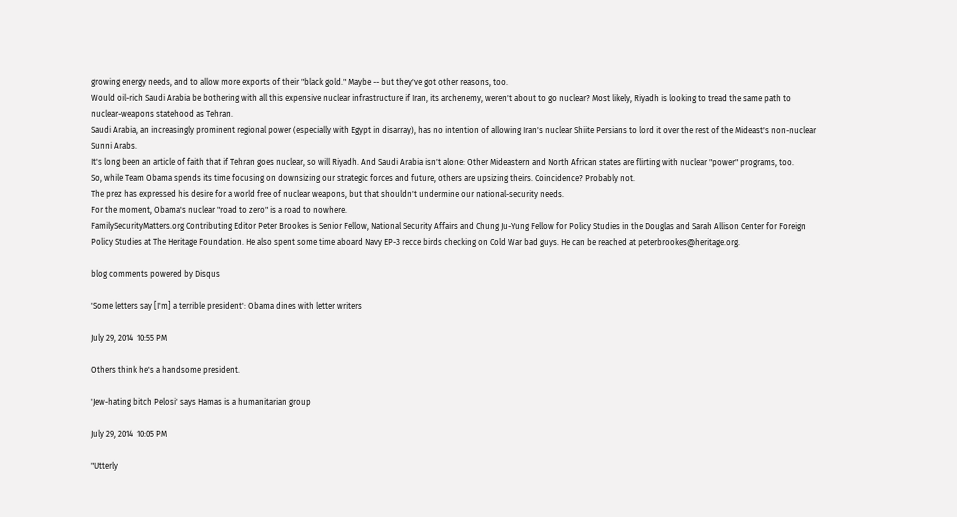growing energy needs, and to allow more exports of their "black gold." Maybe -- but they've got other reasons, too.
Would oil-rich Saudi Arabia be bothering with all this expensive nuclear infrastructure if Iran, its archenemy, weren't about to go nuclear? Most likely, Riyadh is looking to tread the same path to nuclear-weapons statehood as Tehran.
Saudi Arabia, an increasingly prominent regional power (especially with Egypt in disarray), has no intention of allowing Iran's nuclear Shiite Persians to lord it over the rest of the Mideast's non-nuclear Sunni Arabs.
It's long been an article of faith that if Tehran goes nuclear, so will Riyadh. And Saudi Arabia isn't alone: Other Mideastern and North African states are flirting with nuclear "power" programs, too.
So, while Team Obama spends its time focusing on downsizing our strategic forces and future, others are upsizing theirs. Coincidence? Probably not.
The prez has expressed his desire for a world free of nuclear weapons, but that shouldn't undermine our national-security needs.
For the moment, Obama's nuclear "road to zero" is a road to nowhere.
FamilySecurityMatters.org Contributing Editor Peter Brookes is Senior Fellow, National Security Affairs and Chung Ju-Yung Fellow for Policy Studies in the Douglas and Sarah Allison Center for Foreign Policy Studies at The Heritage Foundation. He also spent some time aboard Navy EP-3 recce birds checking on Cold War bad guys. He can be reached at peterbrookes@heritage.org.

blog comments powered by Disqus

'Some letters say [I'm] a terrible president': Obama dines with letter writers

July 29, 2014  10:55 PM

Others think he's a handsome president.

'Jew-hating bitch Pelosi' says Hamas is a humanitarian group

July 29, 2014  10:05 PM

"Utterly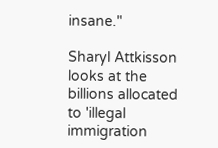insane."

Sharyl Attkisson looks at the billions allocated to 'illegal immigration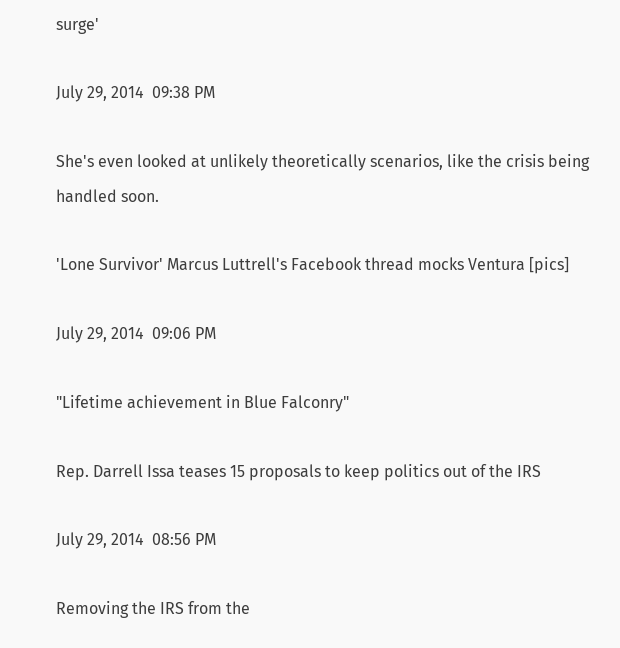surge'

July 29, 2014  09:38 PM

She's even looked at unlikely theoretically scenarios, like the crisis being handled soon.

'Lone Survivor' Marcus Luttrell's Facebook thread mocks Ventura [pics]

July 29, 2014  09:06 PM

"Lifetime achievement in Blue Falconry"

Rep. Darrell Issa teases 15 proposals to keep politics out of the IRS

July 29, 2014  08:56 PM

Removing the IRS from the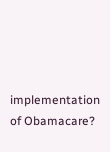implementation of Obamacare?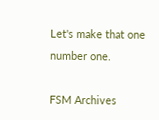Let's make that one number one.

FSM Archives